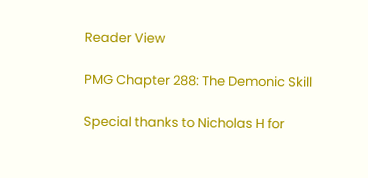Reader View

PMG Chapter 288: The Demonic Skill

Special thanks to Nicholas H for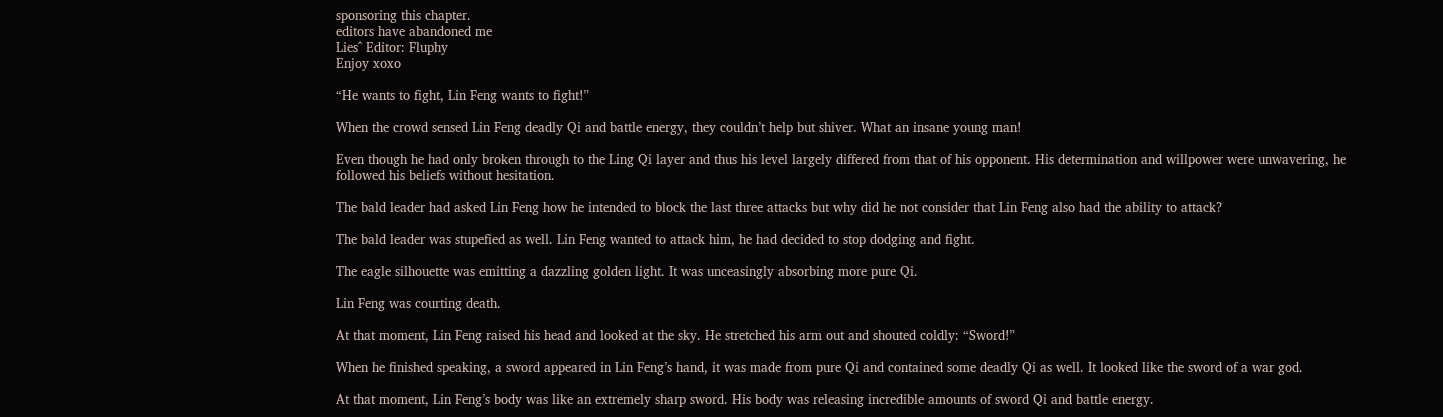sponsoring this chapter.
editors have abandoned me
Lies^ Editor: Fluphy
Enjoy xoxo

“He wants to fight, Lin Feng wants to fight!”

When the crowd sensed Lin Feng deadly Qi and battle energy, they couldn’t help but shiver. What an insane young man!

Even though he had only broken through to the Ling Qi layer and thus his level largely differed from that of his opponent. His determination and willpower were unwavering, he followed his beliefs without hesitation.

The bald leader had asked Lin Feng how he intended to block the last three attacks but why did he not consider that Lin Feng also had the ability to attack?

The bald leader was stupefied as well. Lin Feng wanted to attack him, he had decided to stop dodging and fight.

The eagle silhouette was emitting a dazzling golden light. It was unceasingly absorbing more pure Qi.

Lin Feng was courting death.

At that moment, Lin Feng raised his head and looked at the sky. He stretched his arm out and shouted coldly: “Sword!”

When he finished speaking, a sword appeared in Lin Feng’s hand, it was made from pure Qi and contained some deadly Qi as well. It looked like the sword of a war god.

At that moment, Lin Feng’s body was like an extremely sharp sword. His body was releasing incredible amounts of sword Qi and battle energy.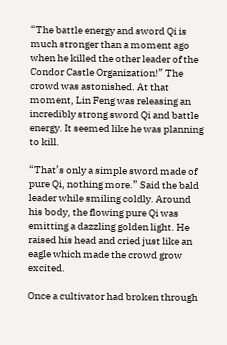“The battle energy and sword Qi is much stronger than a moment ago when he killed the other leader of the Condor Castle Organization!” The crowd was astonished. At that moment, Lin Feng was releasing an incredibly strong sword Qi and battle energy. It seemed like he was planning to kill.

“That’s only a simple sword made of pure Qi, nothing more.” Said the bald leader while smiling coldly. Around his body, the flowing pure Qi was emitting a dazzling golden light. He raised his head and cried just like an eagle which made the crowd grow excited.

Once a cultivator had broken through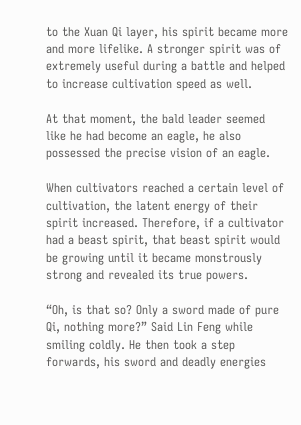to the Xuan Qi layer, his spirit became more and more lifelike. A stronger spirit was of extremely useful during a battle and helped to increase cultivation speed as well.

At that moment, the bald leader seemed like he had become an eagle, he also possessed the precise vision of an eagle.

When cultivators reached a certain level of cultivation, the latent energy of their spirit increased. Therefore, if a cultivator had a beast spirit, that beast spirit would be growing until it became monstrously strong and revealed its true powers.

“Oh, is that so? Only a sword made of pure Qi, nothing more?” Said Lin Feng while smiling coldly. He then took a step forwards, his sword and deadly energies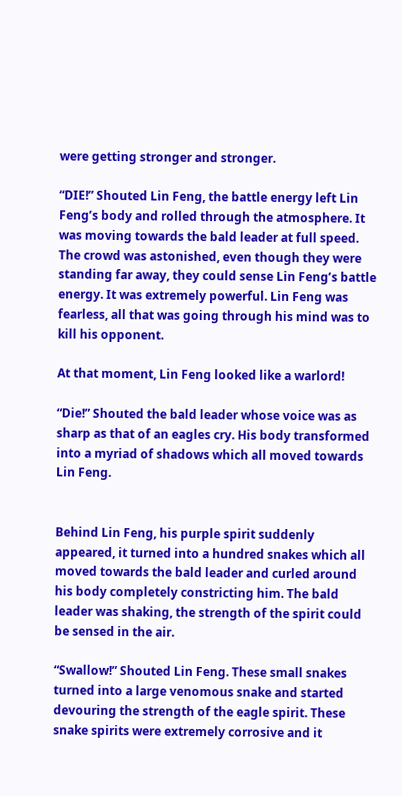were getting stronger and stronger.

“DIE!” Shouted Lin Feng, the battle energy left Lin Feng’s body and rolled through the atmosphere. It was moving towards the bald leader at full speed. The crowd was astonished, even though they were standing far away, they could sense Lin Feng’s battle energy. It was extremely powerful. Lin Feng was fearless, all that was going through his mind was to kill his opponent.

At that moment, Lin Feng looked like a warlord!

“Die!” Shouted the bald leader whose voice was as sharp as that of an eagles cry. His body transformed into a myriad of shadows which all moved towards Lin Feng.


Behind Lin Feng, his purple spirit suddenly appeared, it turned into a hundred snakes which all moved towards the bald leader and curled around his body completely constricting him. The bald leader was shaking, the strength of the spirit could be sensed in the air.

“Swallow!” Shouted Lin Feng. These small snakes turned into a large venomous snake and started devouring the strength of the eagle spirit. These snake spirits were extremely corrosive and it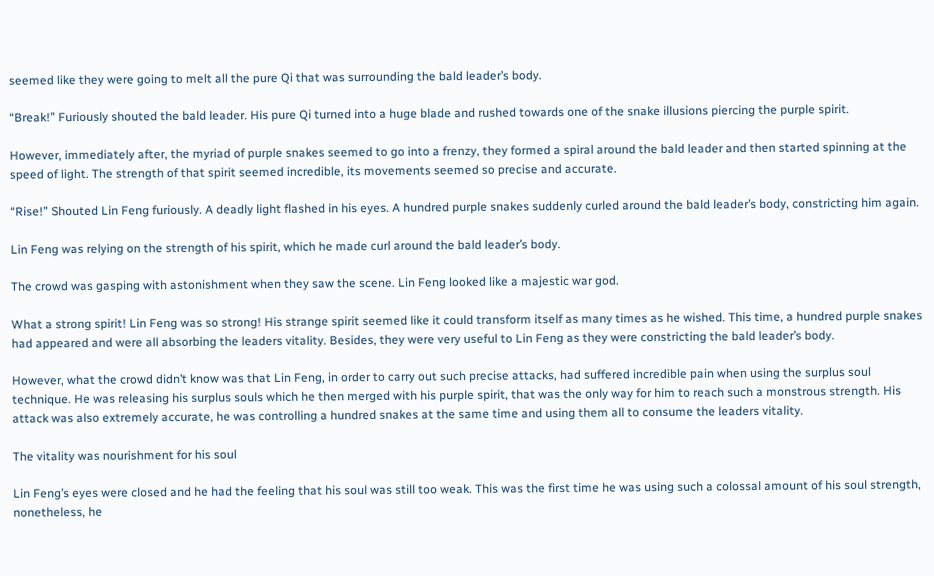seemed like they were going to melt all the pure Qi that was surrounding the bald leader’s body.

“Break!” Furiously shouted the bald leader. His pure Qi turned into a huge blade and rushed towards one of the snake illusions piercing the purple spirit.

However, immediately after, the myriad of purple snakes seemed to go into a frenzy, they formed a spiral around the bald leader and then started spinning at the speed of light. The strength of that spirit seemed incredible, its movements seemed so precise and accurate.

“Rise!” Shouted Lin Feng furiously. A deadly light flashed in his eyes. A hundred purple snakes suddenly curled around the bald leader’s body, constricting him again.

Lin Feng was relying on the strength of his spirit, which he made curl around the bald leader’s body.

The crowd was gasping with astonishment when they saw the scene. Lin Feng looked like a majestic war god.

What a strong spirit! Lin Feng was so strong! His strange spirit seemed like it could transform itself as many times as he wished. This time, a hundred purple snakes had appeared and were all absorbing the leaders vitality. Besides, they were very useful to Lin Feng as they were constricting the bald leader’s body.

However, what the crowd didn’t know was that Lin Feng, in order to carry out such precise attacks, had suffered incredible pain when using the surplus soul technique. He was releasing his surplus souls which he then merged with his purple spirit, that was the only way for him to reach such a monstrous strength. His attack was also extremely accurate, he was controlling a hundred snakes at the same time and using them all to consume the leaders vitality.

The vitality was nourishment for his soul

Lin Feng’s eyes were closed and he had the feeling that his soul was still too weak. This was the first time he was using such a colossal amount of his soul strength, nonetheless, he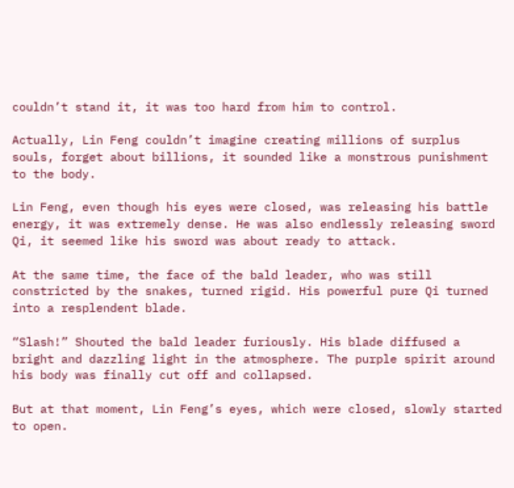couldn’t stand it, it was too hard from him to control.

Actually, Lin Feng couldn’t imagine creating millions of surplus souls, forget about billions, it sounded like a monstrous punishment to the body.

Lin Feng, even though his eyes were closed, was releasing his battle energy, it was extremely dense. He was also endlessly releasing sword Qi, it seemed like his sword was about ready to attack.

At the same time, the face of the bald leader, who was still constricted by the snakes, turned rigid. His powerful pure Qi turned into a resplendent blade.

“Slash!” Shouted the bald leader furiously. His blade diffused a bright and dazzling light in the atmosphere. The purple spirit around his body was finally cut off and collapsed.

But at that moment, Lin Feng’s eyes, which were closed, slowly started to open.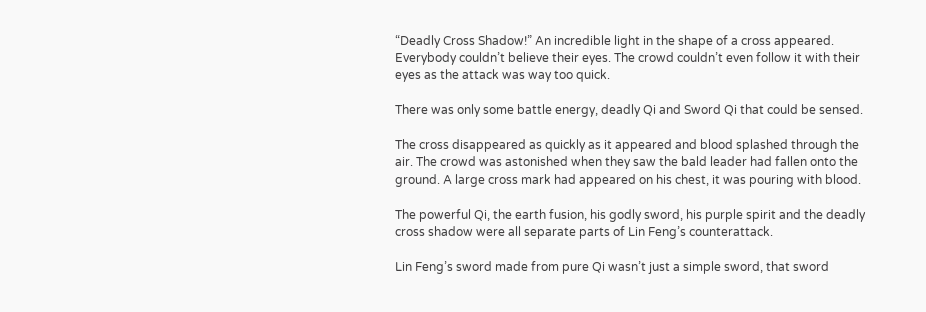“Deadly Cross Shadow!” An incredible light in the shape of a cross appeared. Everybody couldn’t believe their eyes. The crowd couldn’t even follow it with their eyes as the attack was way too quick.

There was only some battle energy, deadly Qi and Sword Qi that could be sensed.

The cross disappeared as quickly as it appeared and blood splashed through the air. The crowd was astonished when they saw the bald leader had fallen onto the ground. A large cross mark had appeared on his chest, it was pouring with blood.

The powerful Qi, the earth fusion, his godly sword, his purple spirit and the deadly cross shadow were all separate parts of Lin Feng’s counterattack.

Lin Feng’s sword made from pure Qi wasn’t just a simple sword, that sword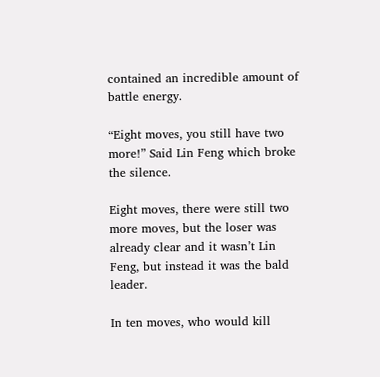contained an incredible amount of battle energy.

“Eight moves, you still have two more!” Said Lin Feng which broke the silence.

Eight moves, there were still two more moves, but the loser was already clear and it wasn’t Lin Feng, but instead it was the bald leader.

In ten moves, who would kill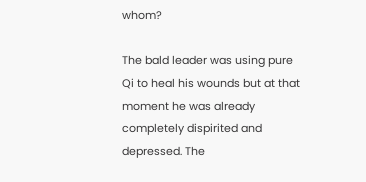whom?

The bald leader was using pure Qi to heal his wounds but at that moment he was already completely dispirited and depressed. The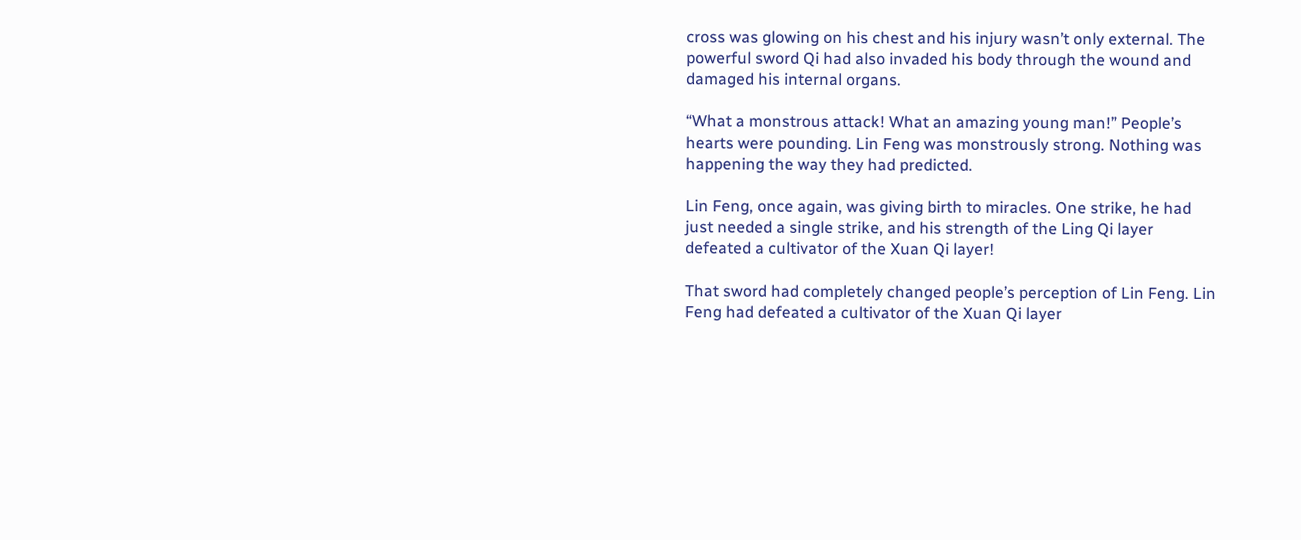cross was glowing on his chest and his injury wasn’t only external. The powerful sword Qi had also invaded his body through the wound and damaged his internal organs.

“What a monstrous attack! What an amazing young man!” People’s hearts were pounding. Lin Feng was monstrously strong. Nothing was happening the way they had predicted.

Lin Feng, once again, was giving birth to miracles. One strike, he had just needed a single strike, and his strength of the Ling Qi layer defeated a cultivator of the Xuan Qi layer!

That sword had completely changed people’s perception of Lin Feng. Lin Feng had defeated a cultivator of the Xuan Qi layer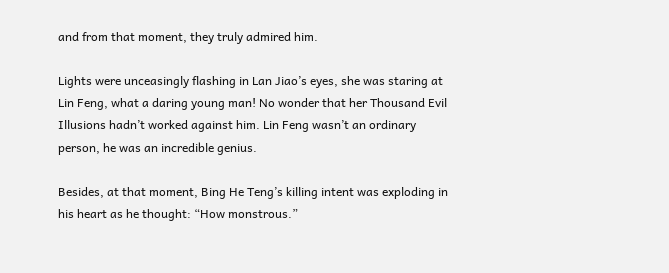and from that moment, they truly admired him.

Lights were unceasingly flashing in Lan Jiao’s eyes, she was staring at Lin Feng, what a daring young man! No wonder that her Thousand Evil Illusions hadn’t worked against him. Lin Feng wasn’t an ordinary person, he was an incredible genius.

Besides, at that moment, Bing He Teng’s killing intent was exploding in his heart as he thought: “How monstrous.”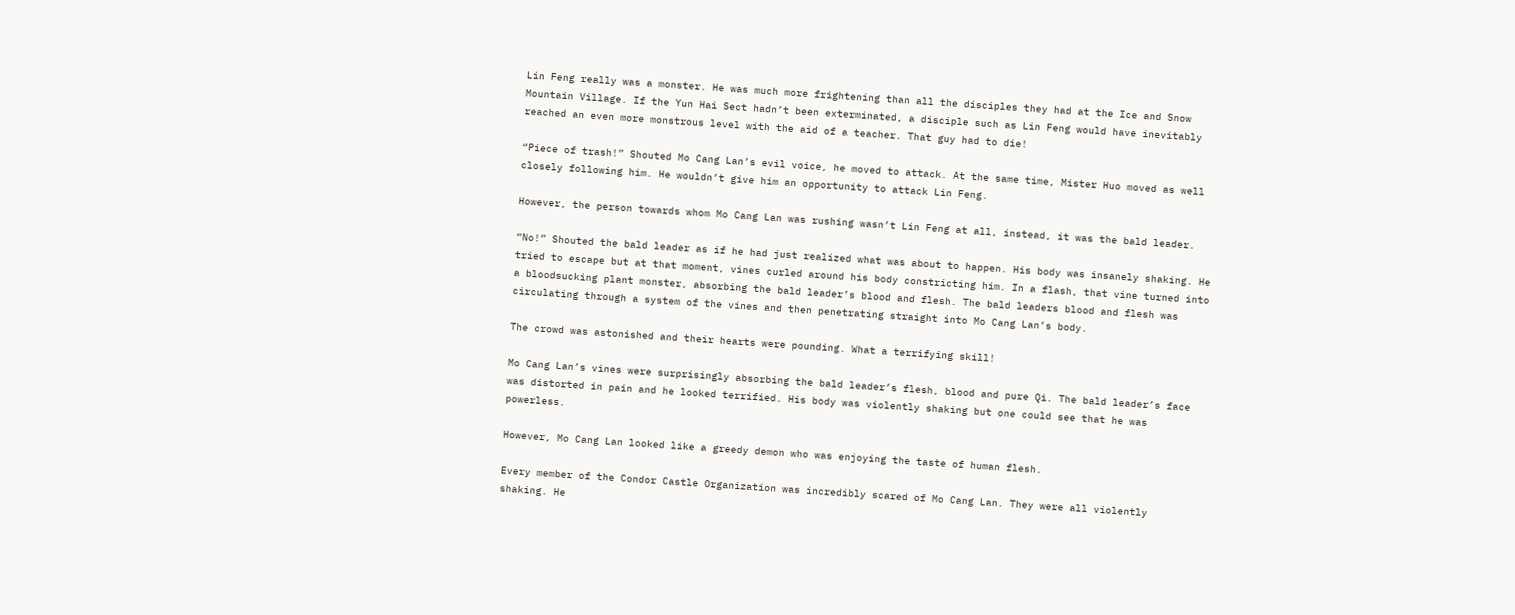Lin Feng really was a monster. He was much more frightening than all the disciples they had at the Ice and Snow Mountain Village. If the Yun Hai Sect hadn’t been exterminated, a disciple such as Lin Feng would have inevitably reached an even more monstrous level with the aid of a teacher. That guy had to die!

“Piece of trash!” Shouted Mo Cang Lan’s evil voice, he moved to attack. At the same time, Mister Huo moved as well closely following him. He wouldn’t give him an opportunity to attack Lin Feng.

However, the person towards whom Mo Cang Lan was rushing wasn’t Lin Feng at all, instead, it was the bald leader.

“No!” Shouted the bald leader as if he had just realized what was about to happen. His body was insanely shaking. He tried to escape but at that moment, vines curled around his body constricting him. In a flash, that vine turned into a bloodsucking plant monster, absorbing the bald leader’s blood and flesh. The bald leaders blood and flesh was circulating through a system of the vines and then penetrating straight into Mo Cang Lan’s body.

The crowd was astonished and their hearts were pounding. What a terrifying skill!

Mo Cang Lan’s vines were surprisingly absorbing the bald leader’s flesh, blood and pure Qi. The bald leader’s face was distorted in pain and he looked terrified. His body was violently shaking but one could see that he was powerless.

However, Mo Cang Lan looked like a greedy demon who was enjoying the taste of human flesh.

Every member of the Condor Castle Organization was incredibly scared of Mo Cang Lan. They were all violently shaking. He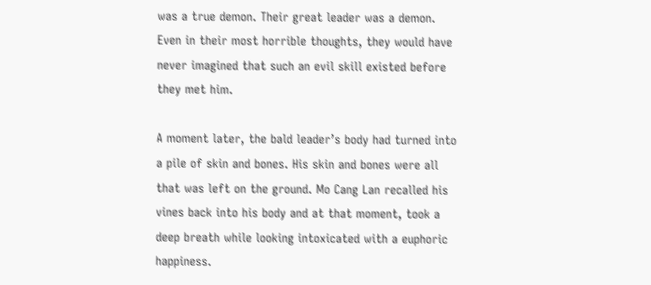was a true demon. Their great leader was a demon. Even in their most horrible thoughts, they would have never imagined that such an evil skill existed before they met him.

A moment later, the bald leader’s body had turned into a pile of skin and bones. His skin and bones were all that was left on the ground. Mo Cang Lan recalled his vines back into his body and at that moment, took a deep breath while looking intoxicated with a euphoric happiness.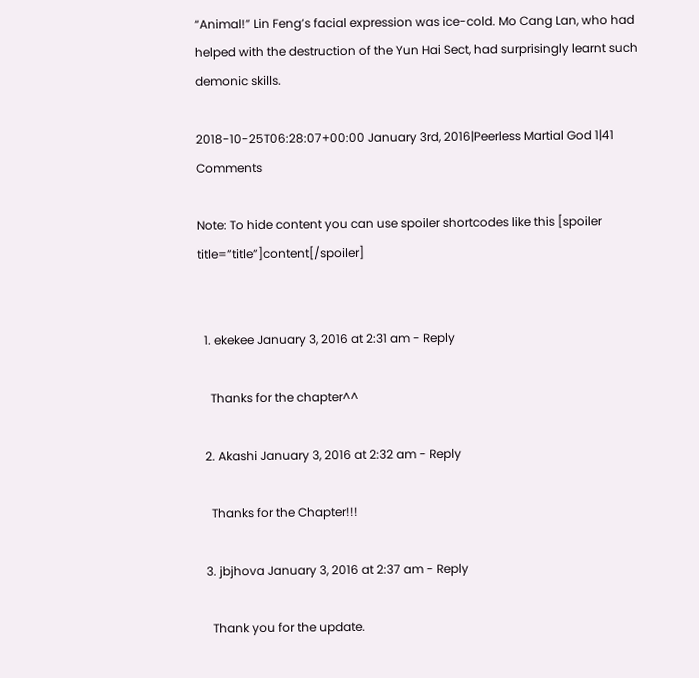“Animal!” Lin Feng’s facial expression was ice-cold. Mo Cang Lan, who had helped with the destruction of the Yun Hai Sect, had surprisingly learnt such demonic skills.

2018-10-25T06:28:07+00:00 January 3rd, 2016|Peerless Martial God 1|41 Comments

Note: To hide content you can use spoiler shortcodes like this [spoiler title=”title”]content[/spoiler]


  1. ekekee January 3, 2016 at 2:31 am - Reply

    Thanks for the chapter^^

  2. Akashi January 3, 2016 at 2:32 am - Reply

    Thanks for the Chapter!!!

  3. jbjhova January 3, 2016 at 2:37 am - Reply

    Thank you for the update.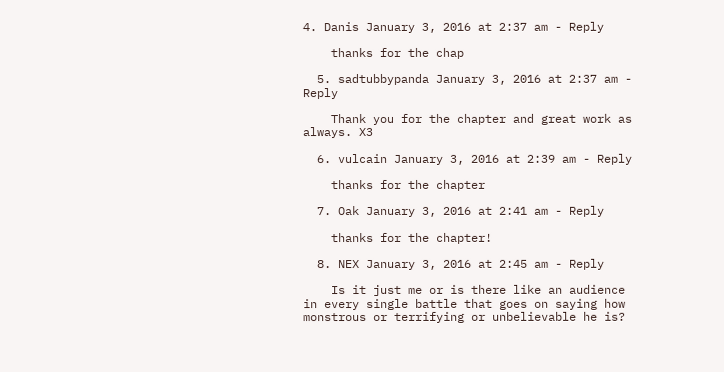4. Danis January 3, 2016 at 2:37 am - Reply

    thanks for the chap

  5. sadtubbypanda January 3, 2016 at 2:37 am - Reply

    Thank you for the chapter and great work as always. X3

  6. vulcain January 3, 2016 at 2:39 am - Reply

    thanks for the chapter

  7. Oak January 3, 2016 at 2:41 am - Reply

    thanks for the chapter!

  8. NEX January 3, 2016 at 2:45 am - Reply

    Is it just me or is there like an audience in every single battle that goes on saying how monstrous or terrifying or unbelievable he is?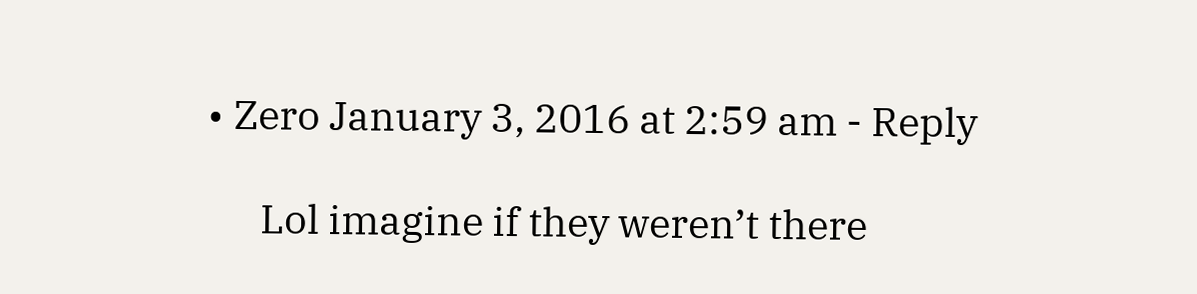• Zero January 3, 2016 at 2:59 am - Reply

      Lol imagine if they weren’t there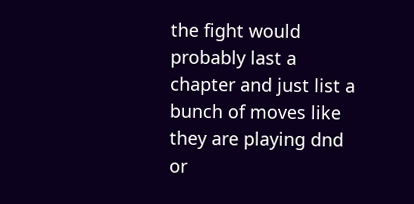the fight would probably last a chapter and just list a bunch of moves like they are playing dnd or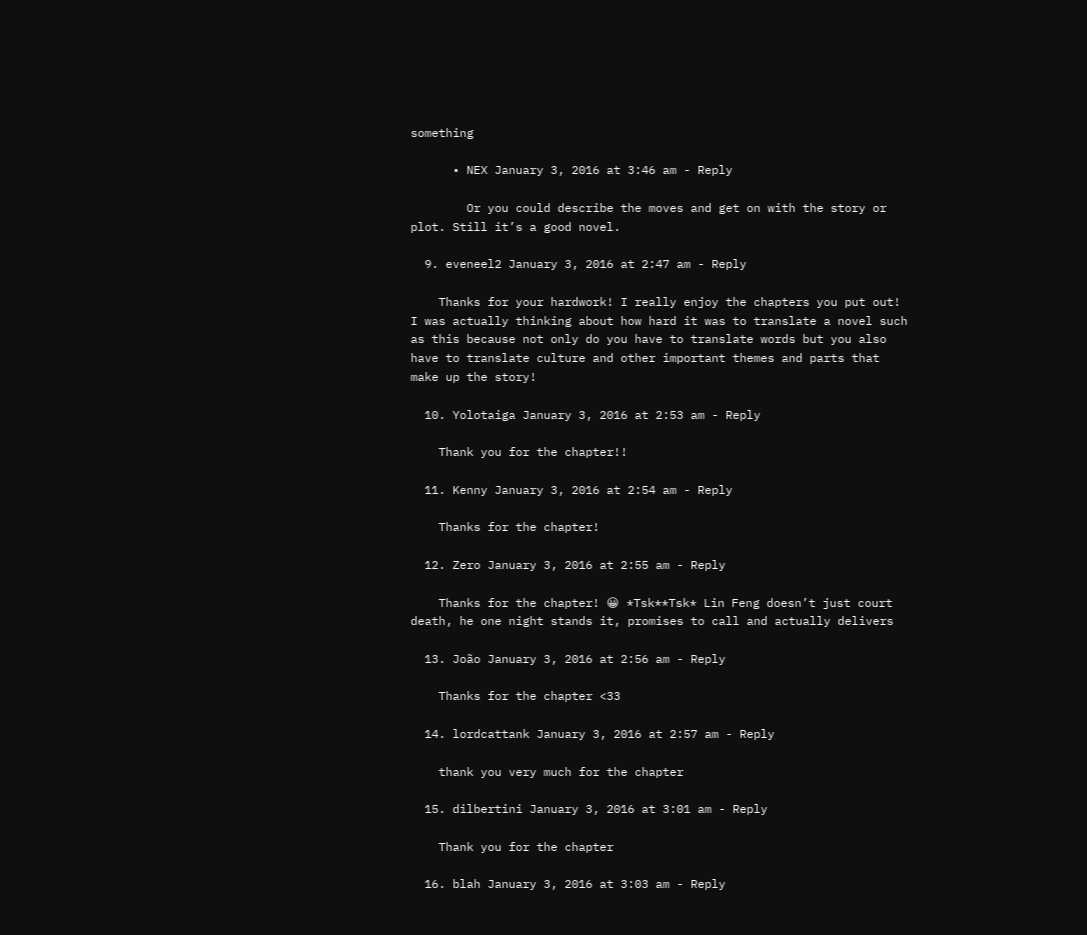something

      • NEX January 3, 2016 at 3:46 am - Reply

        Or you could describe the moves and get on with the story or plot. Still it’s a good novel.

  9. eveneel2 January 3, 2016 at 2:47 am - Reply

    Thanks for your hardwork! I really enjoy the chapters you put out! I was actually thinking about how hard it was to translate a novel such as this because not only do you have to translate words but you also have to translate culture and other important themes and parts that make up the story!

  10. Yolotaiga January 3, 2016 at 2:53 am - Reply

    Thank you for the chapter!!

  11. Kenny January 3, 2016 at 2:54 am - Reply

    Thanks for the chapter!

  12. Zero January 3, 2016 at 2:55 am - Reply

    Thanks for the chapter! 😀 *Tsk**Tsk* Lin Feng doesn’t just court death, he one night stands it, promises to call and actually delivers

  13. João January 3, 2016 at 2:56 am - Reply

    Thanks for the chapter <33

  14. lordcattank January 3, 2016 at 2:57 am - Reply

    thank you very much for the chapter

  15. dilbertini January 3, 2016 at 3:01 am - Reply

    Thank you for the chapter

  16. blah January 3, 2016 at 3:03 am - Reply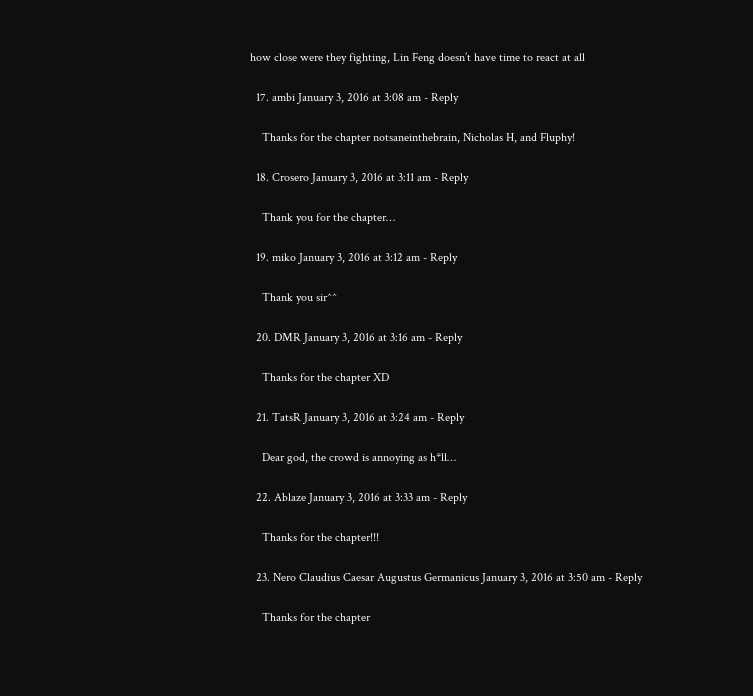how close were they fighting, Lin Feng doesn’t have time to react at all

  17. ambi January 3, 2016 at 3:08 am - Reply

    Thanks for the chapter notsaneinthebrain, Nicholas H, and Fluphy!

  18. Crosero January 3, 2016 at 3:11 am - Reply

    Thank you for the chapter…

  19. miko January 3, 2016 at 3:12 am - Reply

    Thank you sir^^

  20. DMR January 3, 2016 at 3:16 am - Reply

    Thanks for the chapter XD

  21. TatsR January 3, 2016 at 3:24 am - Reply

    Dear god, the crowd is annoying as h*ll…

  22. Ablaze January 3, 2016 at 3:33 am - Reply

    Thanks for the chapter!!!

  23. Nero Claudius Caesar Augustus Germanicus January 3, 2016 at 3:50 am - Reply

    Thanks for the chapter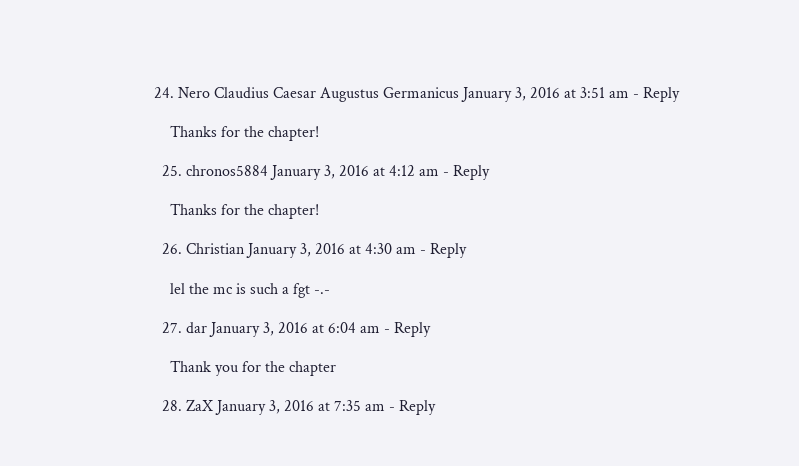24. Nero Claudius Caesar Augustus Germanicus January 3, 2016 at 3:51 am - Reply

    Thanks for the chapter!

  25. chronos5884 January 3, 2016 at 4:12 am - Reply

    Thanks for the chapter!

  26. Christian January 3, 2016 at 4:30 am - Reply

    lel the mc is such a fgt -.-

  27. dar January 3, 2016 at 6:04 am - Reply

    Thank you for the chapter

  28. ZaX January 3, 2016 at 7:35 am - Reply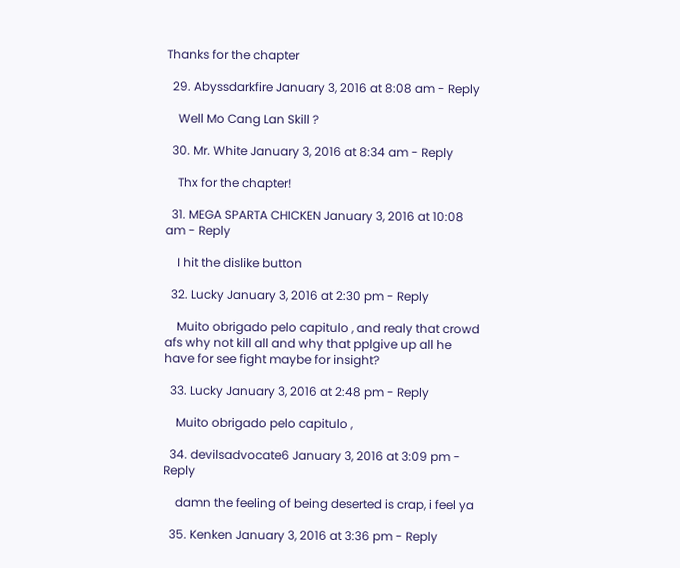Thanks for the chapter

  29. Abyssdarkfire January 3, 2016 at 8:08 am - Reply

    Well Mo Cang Lan Skill ?

  30. Mr. White January 3, 2016 at 8:34 am - Reply

    Thx for the chapter!

  31. MEGA SPARTA CHICKEN January 3, 2016 at 10:08 am - Reply

    I hit the dislike button

  32. Lucky January 3, 2016 at 2:30 pm - Reply

    Muito obrigado pelo capitulo , and realy that crowd afs why not kill all and why that pplgive up all he have for see fight maybe for insight?

  33. Lucky January 3, 2016 at 2:48 pm - Reply

    Muito obrigado pelo capitulo ,

  34. devilsadvocate6 January 3, 2016 at 3:09 pm - Reply

    damn the feeling of being deserted is crap, i feel ya

  35. Kenken January 3, 2016 at 3:36 pm - Reply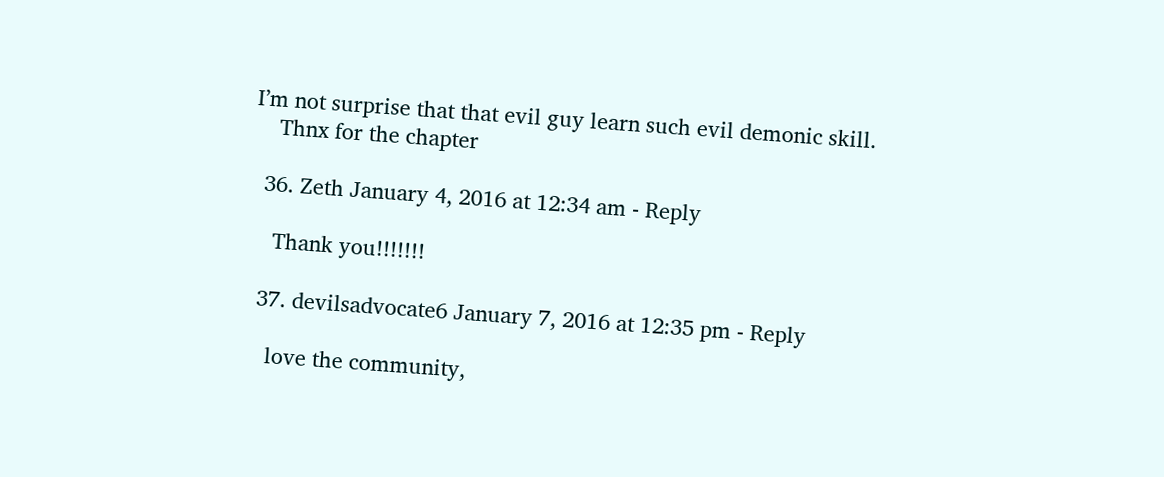I’m not surprise that that evil guy learn such evil demonic skill.
    Thnx for the chapter

  36. Zeth January 4, 2016 at 12:34 am - Reply

    Thank you!!!!!!!

  37. devilsadvocate6 January 7, 2016 at 12:35 pm - Reply

    love the community,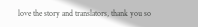love the story and translators, thank you so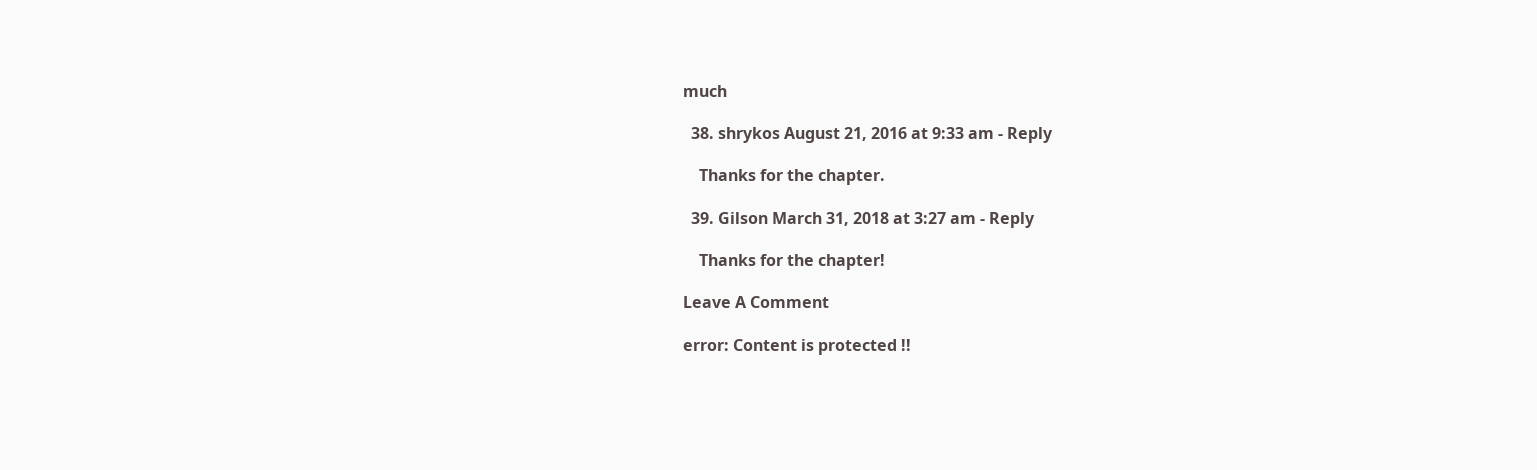much

  38. shrykos August 21, 2016 at 9:33 am - Reply

    Thanks for the chapter.

  39. Gilson March 31, 2018 at 3:27 am - Reply

    Thanks for the chapter!

Leave A Comment

error: Content is protected !!